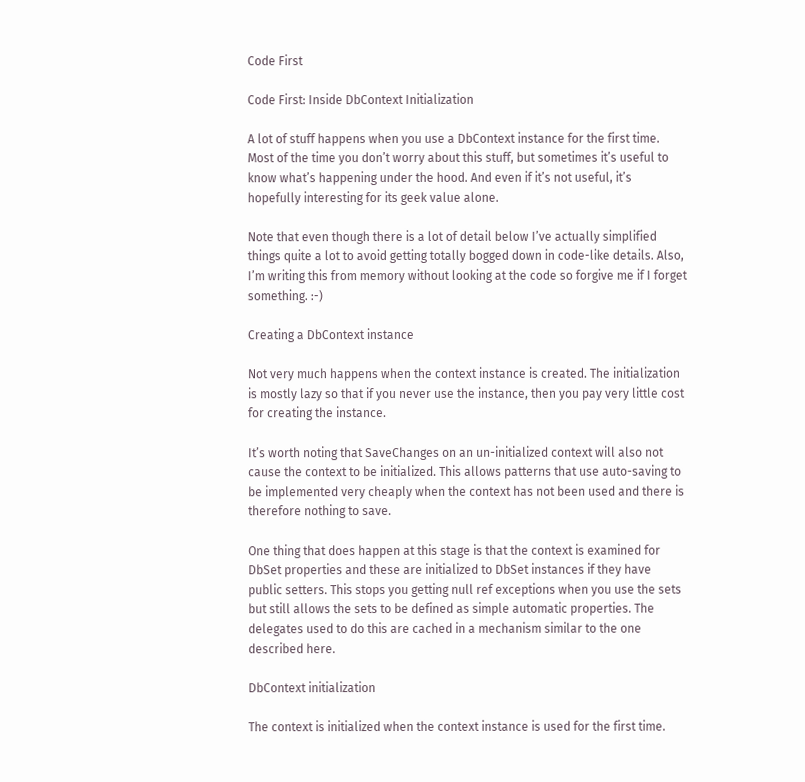Code First

Code First: Inside DbContext Initialization

A lot of stuff happens when you use a DbContext instance for the first time. Most of the time you don’t worry about this stuff, but sometimes it’s useful to know what’s happening under the hood. And even if it’s not useful, it’s hopefully interesting for its geek value alone.

Note that even though there is a lot of detail below I’ve actually simplified things quite a lot to avoid getting totally bogged down in code-like details. Also, I’m writing this from memory without looking at the code so forgive me if I forget something. :-)

Creating a DbContext instance

Not very much happens when the context instance is created. The initialization is mostly lazy so that if you never use the instance, then you pay very little cost for creating the instance.

It’s worth noting that SaveChanges on an un-initialized context will also not cause the context to be initialized. This allows patterns that use auto-saving to be implemented very cheaply when the context has not been used and there is therefore nothing to save.

One thing that does happen at this stage is that the context is examined for DbSet properties and these are initialized to DbSet instances if they have public setters. This stops you getting null ref exceptions when you use the sets but still allows the sets to be defined as simple automatic properties. The delegates used to do this are cached in a mechanism similar to the one described here.

DbContext initialization

The context is initialized when the context instance is used for the first time.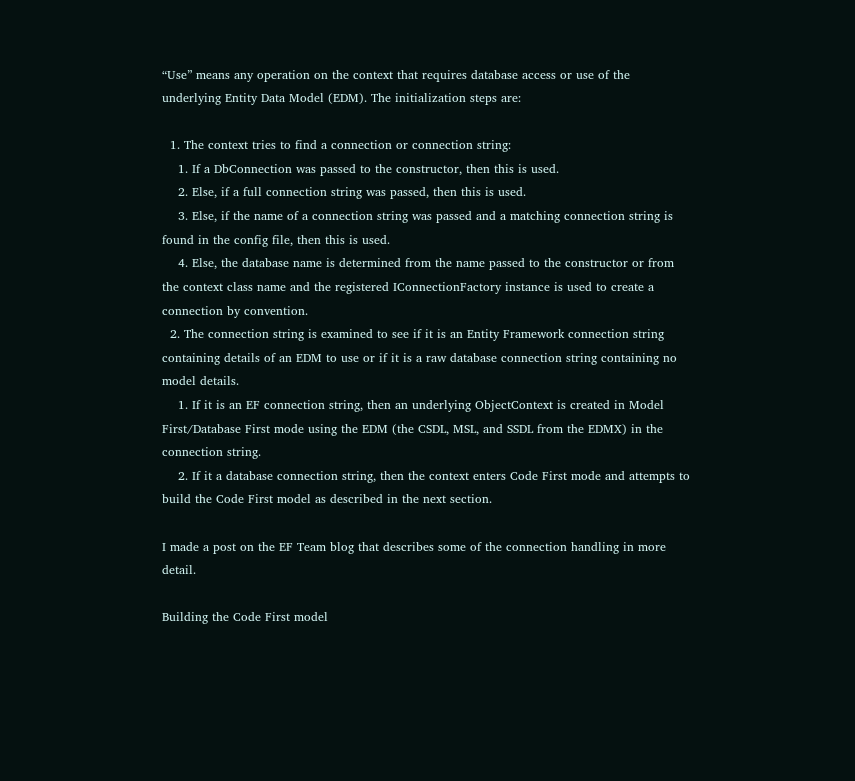“Use” means any operation on the context that requires database access or use of the underlying Entity Data Model (EDM). The initialization steps are:

  1. The context tries to find a connection or connection string:
    1. If a DbConnection was passed to the constructor, then this is used.
    2. Else, if a full connection string was passed, then this is used.
    3. Else, if the name of a connection string was passed and a matching connection string is found in the config file, then this is used.
    4. Else, the database name is determined from the name passed to the constructor or from the context class name and the registered IConnectionFactory instance is used to create a connection by convention.
  2. The connection string is examined to see if it is an Entity Framework connection string containing details of an EDM to use or if it is a raw database connection string containing no model details.
    1. If it is an EF connection string, then an underlying ObjectContext is created in Model First/Database First mode using the EDM (the CSDL, MSL, and SSDL from the EDMX) in the connection string.
    2. If it a database connection string, then the context enters Code First mode and attempts to build the Code First model as described in the next section.

I made a post on the EF Team blog that describes some of the connection handling in more detail.

Building the Code First model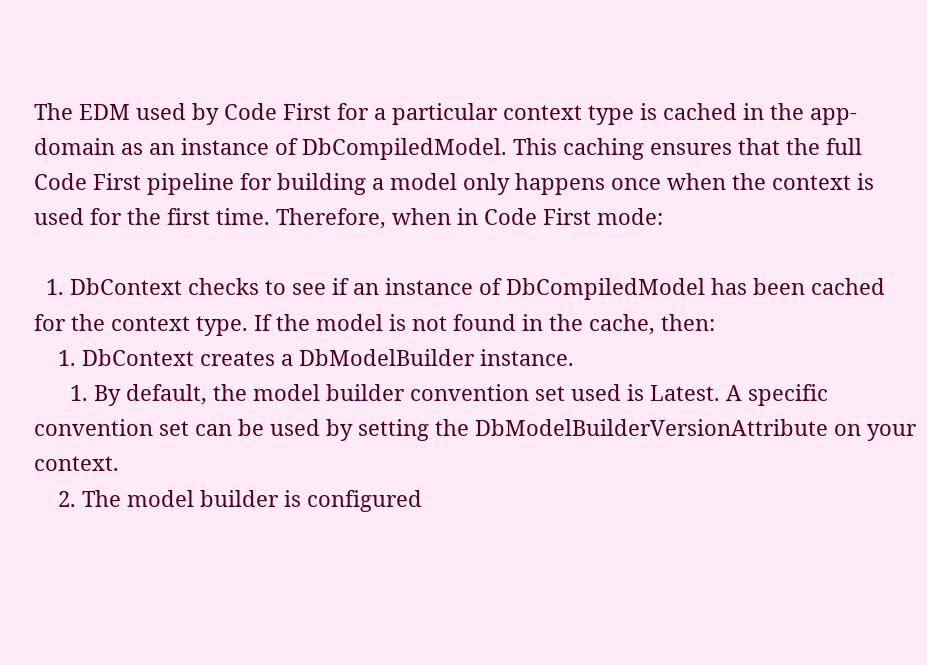The EDM used by Code First for a particular context type is cached in the app-domain as an instance of DbCompiledModel. This caching ensures that the full Code First pipeline for building a model only happens once when the context is used for the first time. Therefore, when in Code First mode:

  1. DbContext checks to see if an instance of DbCompiledModel has been cached for the context type. If the model is not found in the cache, then:
    1. DbContext creates a DbModelBuilder instance.
      1. By default, the model builder convention set used is Latest. A specific convention set can be used by setting the DbModelBuilderVersionAttribute on your context.
    2. The model builder is configured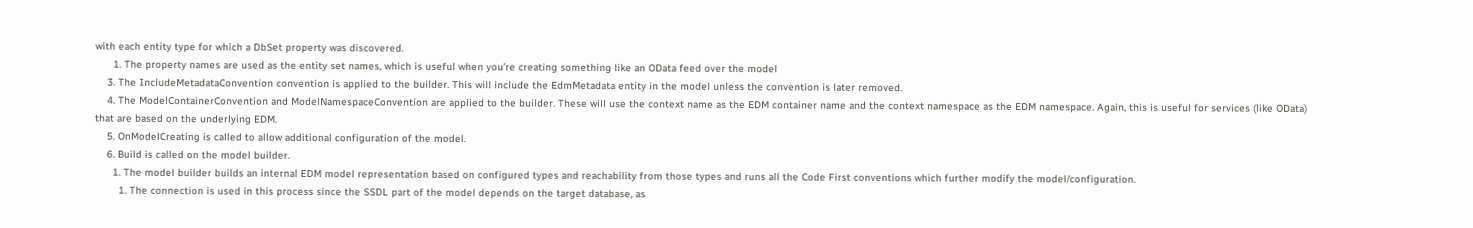with each entity type for which a DbSet property was discovered.
      1. The property names are used as the entity set names, which is useful when you’re creating something like an OData feed over the model
    3. The IncludeMetadataConvention convention is applied to the builder. This will include the EdmMetadata entity in the model unless the convention is later removed.
    4. The ModelContainerConvention and ModelNamespaceConvention are applied to the builder. These will use the context name as the EDM container name and the context namespace as the EDM namespace. Again, this is useful for services (like OData) that are based on the underlying EDM.
    5. OnModelCreating is called to allow additional configuration of the model.
    6. Build is called on the model builder.
      1. The model builder builds an internal EDM model representation based on configured types and reachability from those types and runs all the Code First conventions which further modify the model/configuration.
        1. The connection is used in this process since the SSDL part of the model depends on the target database, as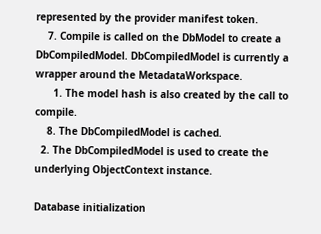represented by the provider manifest token.
    7. Compile is called on the DbModel to create a DbCompiledModel. DbCompiledModel is currently a wrapper around the MetadataWorkspace.
      1. The model hash is also created by the call to compile.
    8. The DbCompiledModel is cached.
  2. The DbCompiledModel is used to create the underlying ObjectContext instance.

Database initialization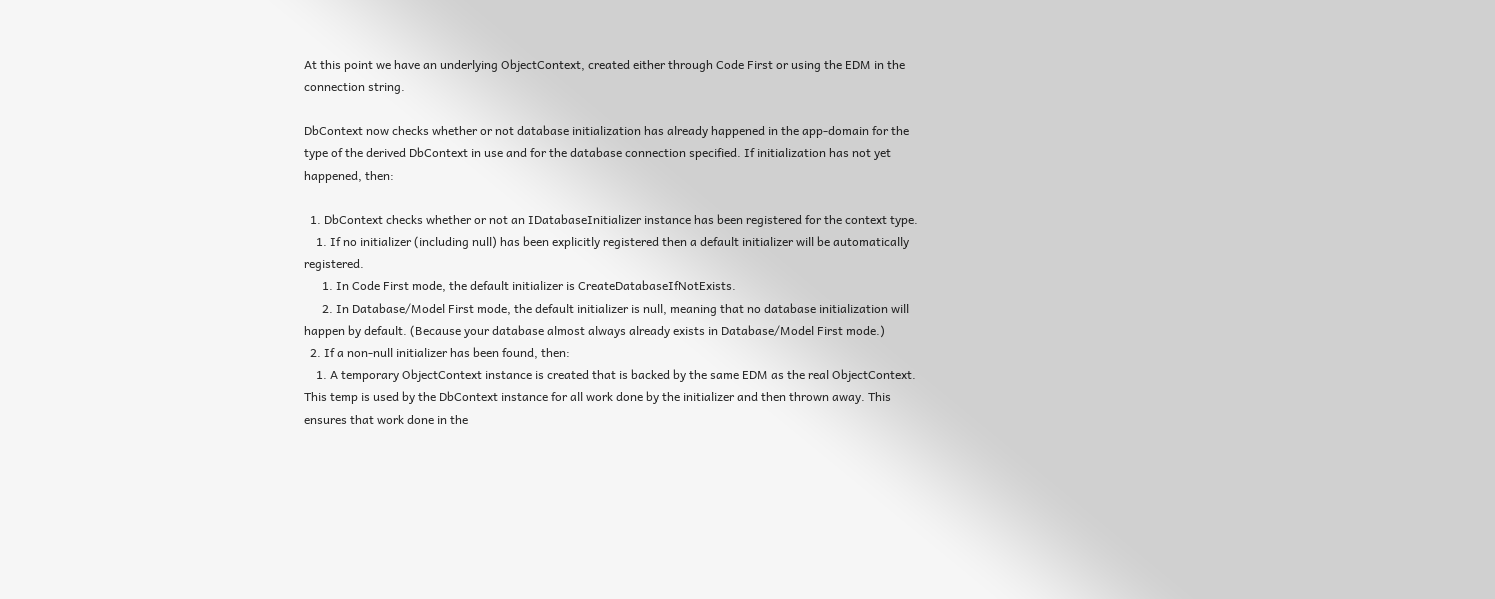At this point we have an underlying ObjectContext, created either through Code First or using the EDM in the connection string.

DbContext now checks whether or not database initialization has already happened in the app-domain for the type of the derived DbContext in use and for the database connection specified. If initialization has not yet happened, then:

  1. DbContext checks whether or not an IDatabaseInitializer instance has been registered for the context type.
    1. If no initializer (including null) has been explicitly registered then a default initializer will be automatically registered.
      1. In Code First mode, the default initializer is CreateDatabaseIfNotExists.
      2. In Database/Model First mode, the default initializer is null, meaning that no database initialization will happen by default. (Because your database almost always already exists in Database/Model First mode.)
  2. If a non-null initializer has been found, then:
    1. A temporary ObjectContext instance is created that is backed by the same EDM as the real ObjectContext. This temp is used by the DbContext instance for all work done by the initializer and then thrown away. This ensures that work done in the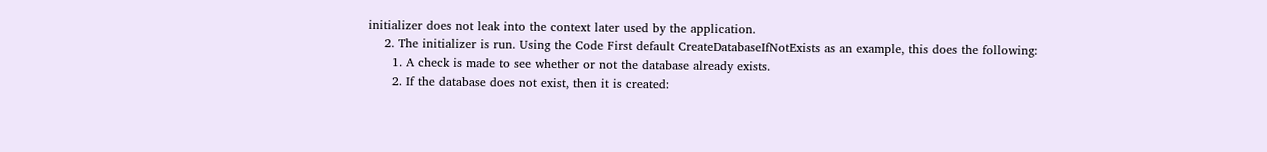initializer does not leak into the context later used by the application.
    2. The initializer is run. Using the Code First default CreateDatabaseIfNotExists as an example, this does the following:
      1. A check is made to see whether or not the database already exists.
      2. If the database does not exist, then it is created: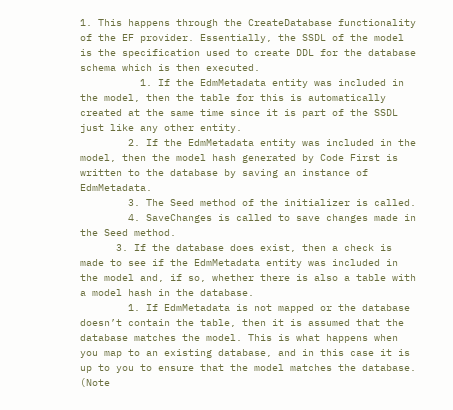1. This happens through the CreateDatabase functionality of the EF provider. Essentially, the SSDL of the model is the specification used to create DDL for the database schema which is then executed.
          1. If the EdmMetadata entity was included in the model, then the table for this is automatically created at the same time since it is part of the SSDL just like any other entity.
        2. If the EdmMetadata entity was included in the model, then the model hash generated by Code First is written to the database by saving an instance of EdmMetadata.
        3. The Seed method of the initializer is called.
        4. SaveChanges is called to save changes made in the Seed method.
      3. If the database does exist, then a check is made to see if the EdmMetadata entity was included in the model and, if so, whether there is also a table with a model hash in the database.
        1. If EdmMetadata is not mapped or the database doesn’t contain the table, then it is assumed that the database matches the model. This is what happens when you map to an existing database, and in this case it is up to you to ensure that the model matches the database. (Note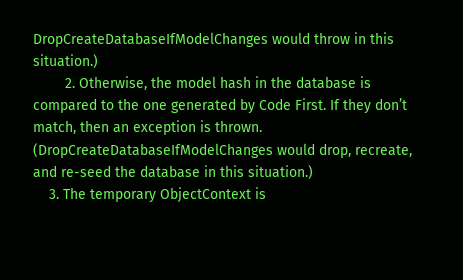DropCreateDatabaseIfModelChanges would throw in this situation.)
        2. Otherwise, the model hash in the database is compared to the one generated by Code First. If they don’t match, then an exception is thrown. (DropCreateDatabaseIfModelChanges would drop, recreate, and re-seed the database in this situation.)
    3. The temporary ObjectContext is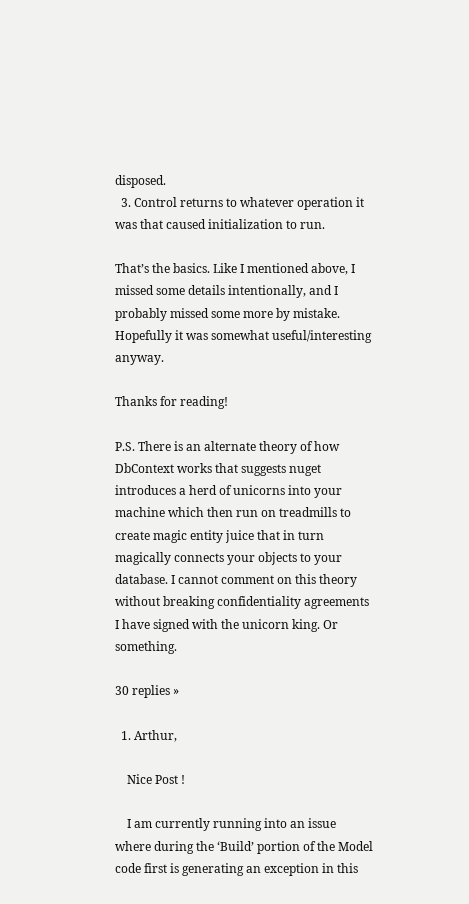disposed.
  3. Control returns to whatever operation it was that caused initialization to run.

That’s the basics. Like I mentioned above, I missed some details intentionally, and I probably missed some more by mistake. Hopefully it was somewhat useful/interesting anyway.

Thanks for reading!

P.S. There is an alternate theory of how DbContext works that suggests nuget introduces a herd of unicorns into your machine which then run on treadmills to create magic entity juice that in turn magically connects your objects to your database. I cannot comment on this theory without breaking confidentiality agreements I have signed with the unicorn king. Or something.

30 replies »

  1. Arthur,

    Nice Post !

    I am currently running into an issue where during the ‘Build’ portion of the Model code first is generating an exception in this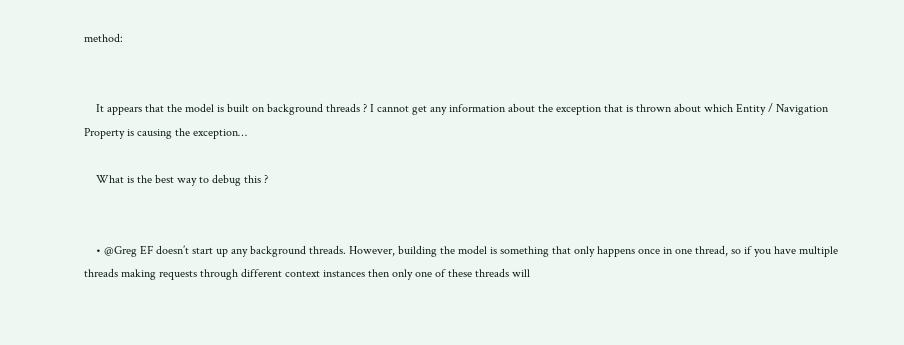method:


    It appears that the model is built on background threads ? I cannot get any information about the exception that is thrown about which Entity / Navigation Property is causing the exception…

    What is the best way to debug this ?


    • @Greg EF doesn’t start up any background threads. However, building the model is something that only happens once in one thread, so if you have multiple threads making requests through different context instances then only one of these threads will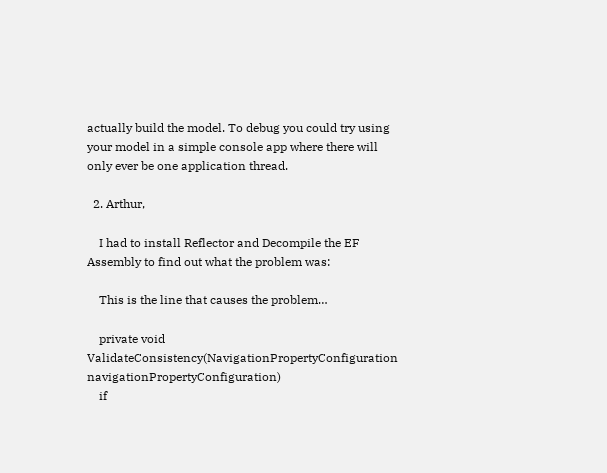actually build the model. To debug you could try using your model in a simple console app where there will only ever be one application thread.

  2. Arthur,

    I had to install Reflector and Decompile the EF Assembly to find out what the problem was:

    This is the line that causes the problem…

    private void ValidateConsistency(NavigationPropertyConfiguration navigationPropertyConfiguration)
    if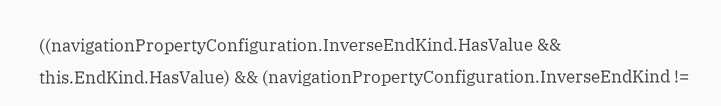((navigationPropertyConfiguration.InverseEndKind.HasValue && this.EndKind.HasValue) && (navigationPropertyConfiguration.InverseEndKind !=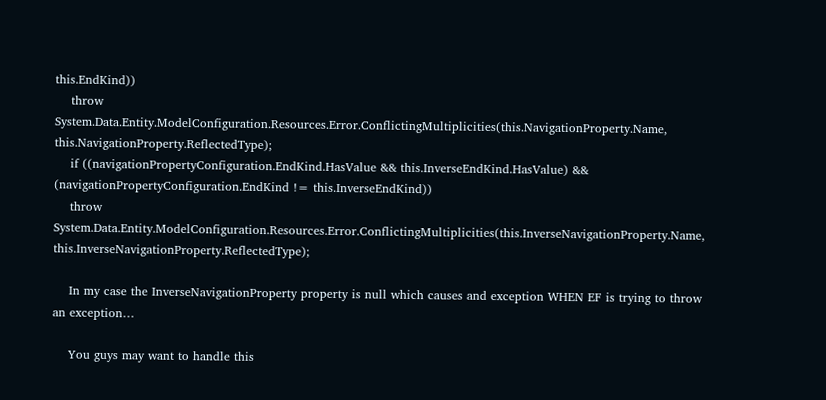this.EndKind))
    throw System.Data.Entity.ModelConfiguration.Resources.Error.ConflictingMultiplicities(this.NavigationProperty.Name, this.NavigationProperty.ReflectedType);
    if ((navigationPropertyConfiguration.EndKind.HasValue && this.InverseEndKind.HasValue) && (navigationPropertyConfiguration.EndKind != this.InverseEndKind))
    throw System.Data.Entity.ModelConfiguration.Resources.Error.ConflictingMultiplicities(this.InverseNavigationProperty.Name, this.InverseNavigationProperty.ReflectedType);

    In my case the InverseNavigationProperty property is null which causes and exception WHEN EF is trying to throw an exception…

    You guys may want to handle this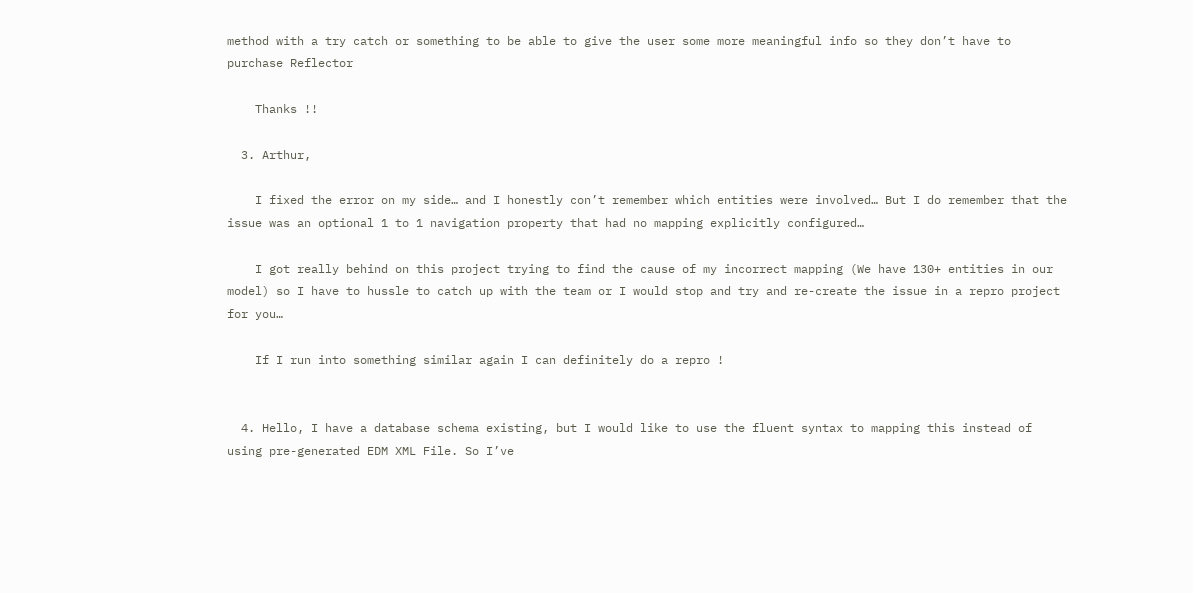method with a try catch or something to be able to give the user some more meaningful info so they don’t have to purchase Reflector

    Thanks !!

  3. Arthur,

    I fixed the error on my side… and I honestly con’t remember which entities were involved… But I do remember that the issue was an optional 1 to 1 navigation property that had no mapping explicitly configured…

    I got really behind on this project trying to find the cause of my incorrect mapping (We have 130+ entities in our model) so I have to hussle to catch up with the team or I would stop and try and re-create the issue in a repro project for you…

    If I run into something similar again I can definitely do a repro !


  4. Hello, I have a database schema existing, but I would like to use the fluent syntax to mapping this instead of using pre-generated EDM XML File. So I’ve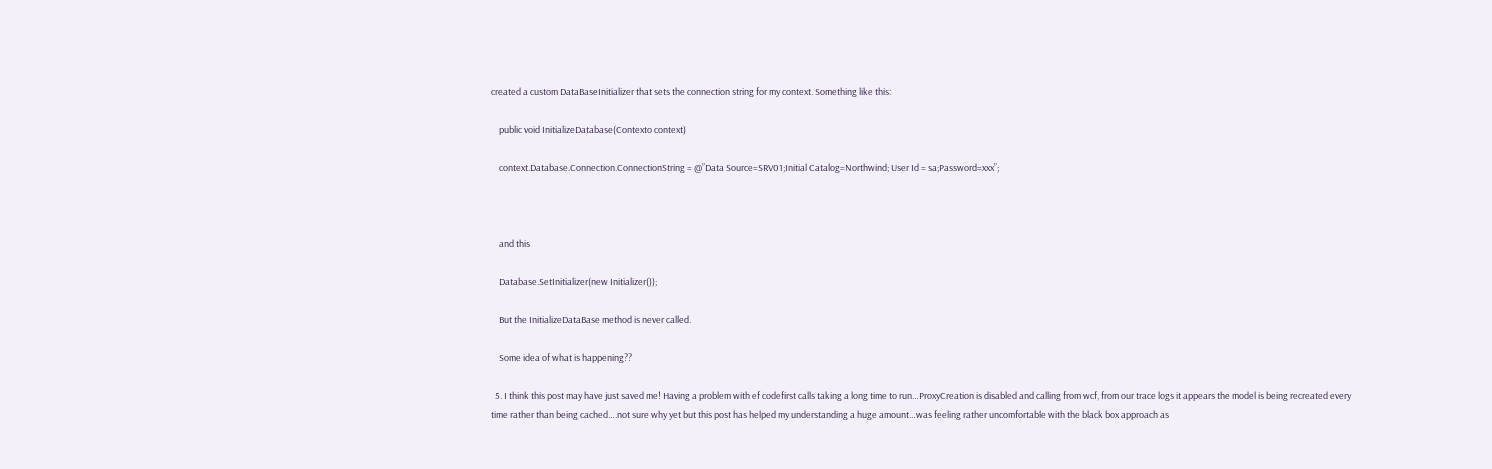created a custom DataBaseInitializer that sets the connection string for my context. Something like this:

    public void InitializeDatabase(Contexto context)

    context.Database.Connection.ConnectionString = @”Data Source=SRV01;Initial Catalog=Northwind; User Id = sa;Password=xxx”;



    and this

    Database.SetInitializer(new Initializer());

    But the InitializeDataBase method is never called.

    Some idea of what is happening??

  5. I think this post may have just saved me! Having a problem with ef codefirst calls taking a long time to run…ProxyCreation is disabled and calling from wcf, from our trace logs it appears the model is being recreated every time rather than being cached….not sure why yet but this post has helped my understanding a huge amount…was feeling rather uncomfortable with the black box approach as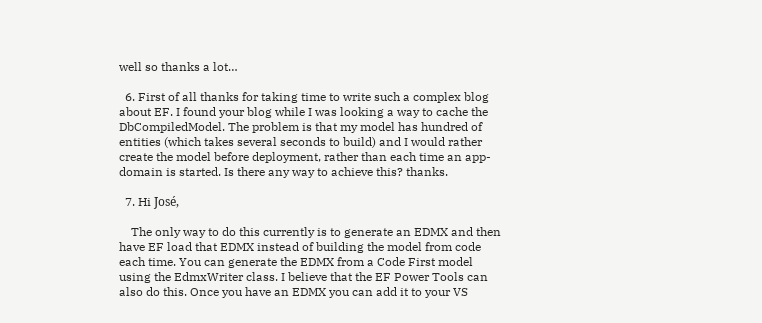well so thanks a lot…

  6. First of all thanks for taking time to write such a complex blog about EF. I found your blog while I was looking a way to cache the DbCompiledModel. The problem is that my model has hundred of entities (which takes several seconds to build) and I would rather create the model before deployment, rather than each time an app-domain is started. Is there any way to achieve this? thanks.

  7. Hi José,

    The only way to do this currently is to generate an EDMX and then have EF load that EDMX instead of building the model from code each time. You can generate the EDMX from a Code First model using the EdmxWriter class. I believe that the EF Power Tools can also do this. Once you have an EDMX you can add it to your VS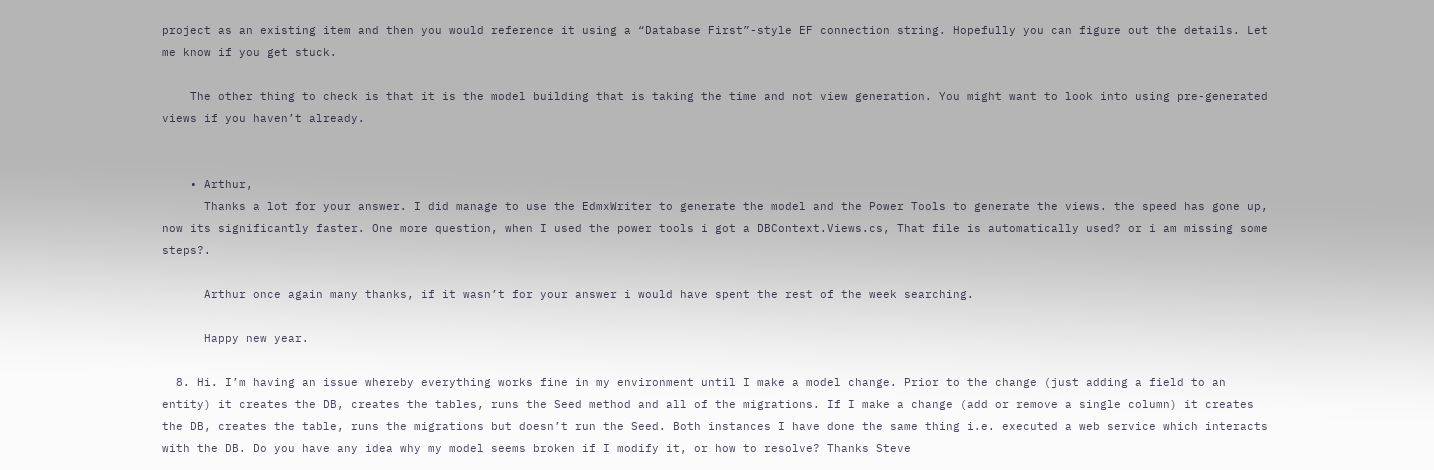project as an existing item and then you would reference it using a “Database First”-style EF connection string. Hopefully you can figure out the details. Let me know if you get stuck.

    The other thing to check is that it is the model building that is taking the time and not view generation. You might want to look into using pre-generated views if you haven’t already.


    • Arthur,
      Thanks a lot for your answer. I did manage to use the EdmxWriter to generate the model and the Power Tools to generate the views. the speed has gone up, now its significantly faster. One more question, when I used the power tools i got a DBContext.Views.cs, That file is automatically used? or i am missing some steps?.

      Arthur once again many thanks, if it wasn’t for your answer i would have spent the rest of the week searching.

      Happy new year.

  8. Hi. I’m having an issue whereby everything works fine in my environment until I make a model change. Prior to the change (just adding a field to an entity) it creates the DB, creates the tables, runs the Seed method and all of the migrations. If I make a change (add or remove a single column) it creates the DB, creates the table, runs the migrations but doesn’t run the Seed. Both instances I have done the same thing i.e. executed a web service which interacts with the DB. Do you have any idea why my model seems broken if I modify it, or how to resolve? Thanks Steve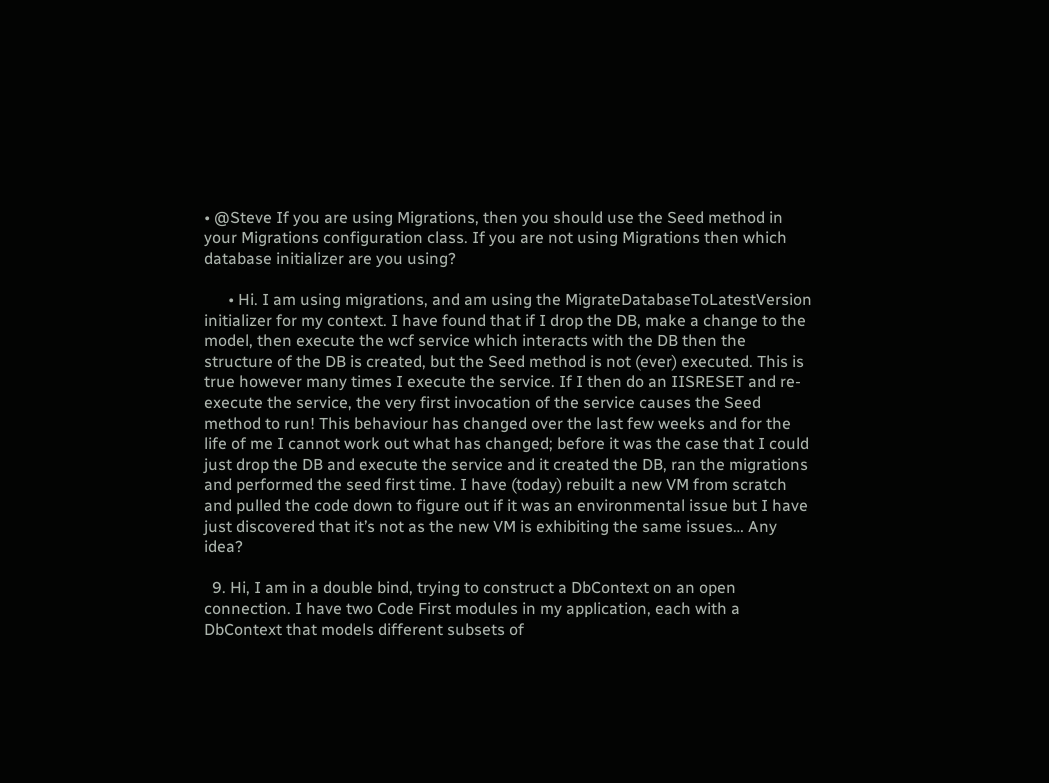• @Steve If you are using Migrations, then you should use the Seed method in your Migrations configuration class. If you are not using Migrations then which database initializer are you using?

      • Hi. I am using migrations, and am using the MigrateDatabaseToLatestVersion initializer for my context. I have found that if I drop the DB, make a change to the model, then execute the wcf service which interacts with the DB then the structure of the DB is created, but the Seed method is not (ever) executed. This is true however many times I execute the service. If I then do an IISRESET and re-execute the service, the very first invocation of the service causes the Seed method to run! This behaviour has changed over the last few weeks and for the life of me I cannot work out what has changed; before it was the case that I could just drop the DB and execute the service and it created the DB, ran the migrations and performed the seed first time. I have (today) rebuilt a new VM from scratch and pulled the code down to figure out if it was an environmental issue but I have just discovered that it’s not as the new VM is exhibiting the same issues… Any idea?

  9. Hi, I am in a double bind, trying to construct a DbContext on an open connection. I have two Code First modules in my application, each with a DbContext that models different subsets of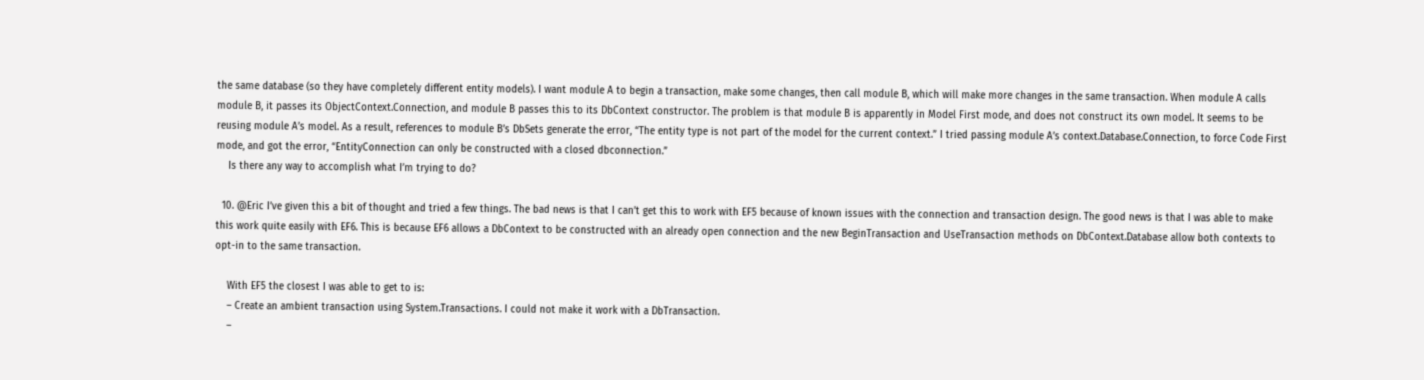the same database (so they have completely different entity models). I want module A to begin a transaction, make some changes, then call module B, which will make more changes in the same transaction. When module A calls module B, it passes its ObjectContext.Connection, and module B passes this to its DbContext constructor. The problem is that module B is apparently in Model First mode, and does not construct its own model. It seems to be reusing module A’s model. As a result, references to module B’s DbSets generate the error, “The entity type is not part of the model for the current context.” I tried passing module A’s context.Database.Connection, to force Code First mode, and got the error, “EntityConnection can only be constructed with a closed dbconnection.”
    Is there any way to accomplish what I’m trying to do?

  10. @Eric I’ve given this a bit of thought and tried a few things. The bad news is that I can’t get this to work with EF5 because of known issues with the connection and transaction design. The good news is that I was able to make this work quite easily with EF6. This is because EF6 allows a DbContext to be constructed with an already open connection and the new BeginTransaction and UseTransaction methods on DbContext.Database allow both contexts to opt-in to the same transaction.

    With EF5 the closest I was able to get to is:
    – Create an ambient transaction using System.Transactions. I could not make it work with a DbTransaction.
    –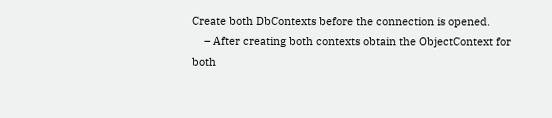Create both DbContexts before the connection is opened.
    – After creating both contexts obtain the ObjectContext for both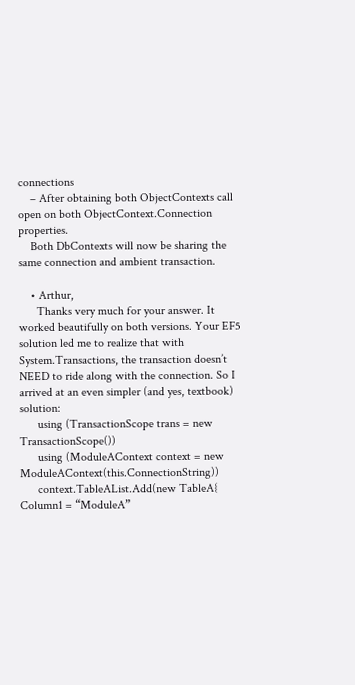connections
    – After obtaining both ObjectContexts call open on both ObjectContext.Connection properties.
    Both DbContexts will now be sharing the same connection and ambient transaction.

    • Arthur,
      Thanks very much for your answer. It worked beautifully on both versions. Your EF5 solution led me to realize that with System.Transactions, the transaction doesn’t NEED to ride along with the connection. So I arrived at an even simpler (and yes, textbook) solution:
      using (TransactionScope trans = new TransactionScope())
      using (ModuleAContext context = new ModuleAContext(this.ConnectionString))
      context.TableAList.Add(new TableA{ Column1 = “ModuleA”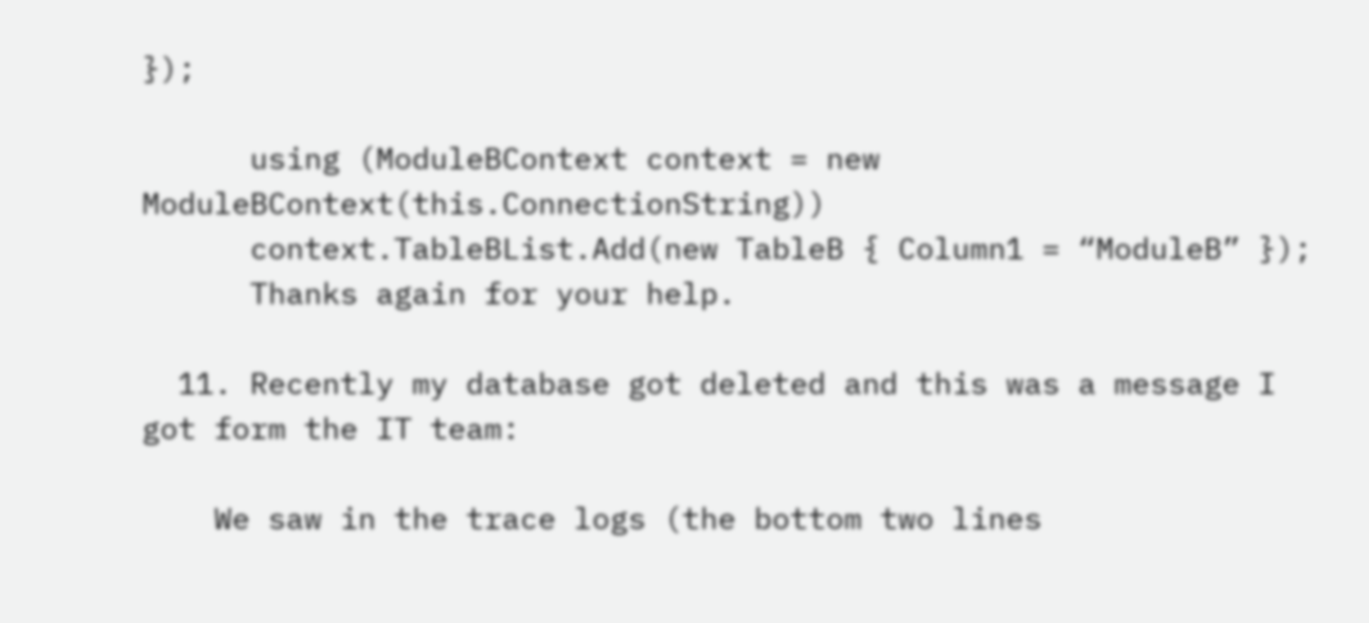});

      using (ModuleBContext context = new ModuleBContext(this.ConnectionString))
      context.TableBList.Add(new TableB { Column1 = “ModuleB” });
      Thanks again for your help.

  11. Recently my database got deleted and this was a message I got form the IT team:

    We saw in the trace logs (the bottom two lines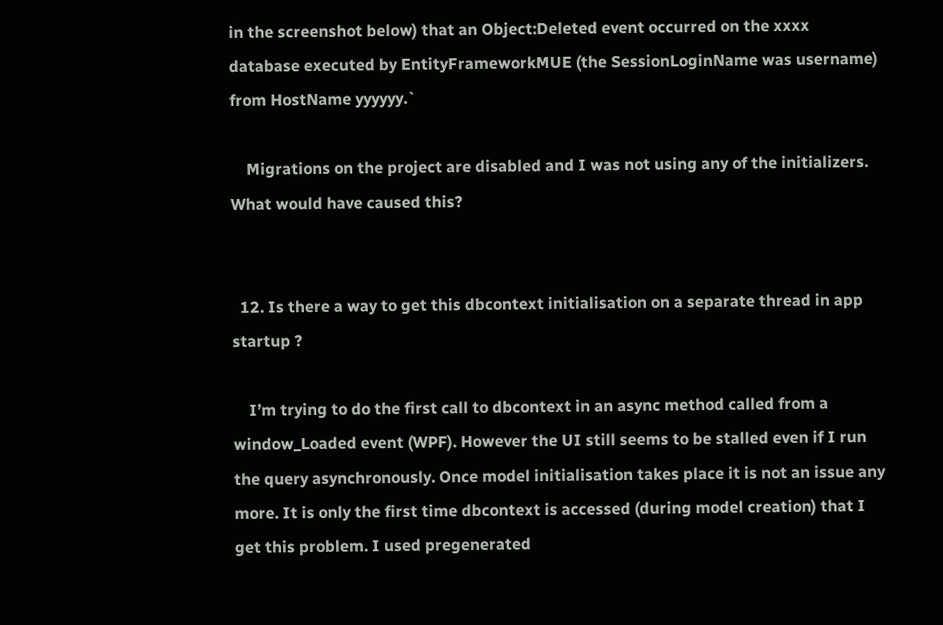in the screenshot below) that an Object:Deleted event occurred on the xxxx database executed by EntityFrameworkMUE (the SessionLoginName was username) from HostName yyyyyy.`

    Migrations on the project are disabled and I was not using any of the initializers. What would have caused this?


  12. Is there a way to get this dbcontext initialisation on a separate thread in app startup ?

    I’m trying to do the first call to dbcontext in an async method called from a window_Loaded event (WPF). However the UI still seems to be stalled even if I run the query asynchronously. Once model initialisation takes place it is not an issue any more. It is only the first time dbcontext is accessed (during model creation) that I get this problem. I used pregenerated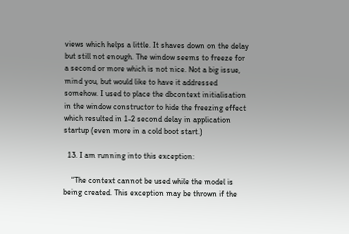views which helps a little. It shaves down on the delay but still not enough. The window seems to freeze for a second or more which is not nice. Not a big issue, mind you, but would like to have it addressed somehow. I used to place the dbcontext initialisation in the window constructor to hide the freezing effect which resulted in 1-2 second delay in application startup (even more in a cold boot start.)

  13. I am running into this exception:

    “The context cannot be used while the model is being created. This exception may be thrown if the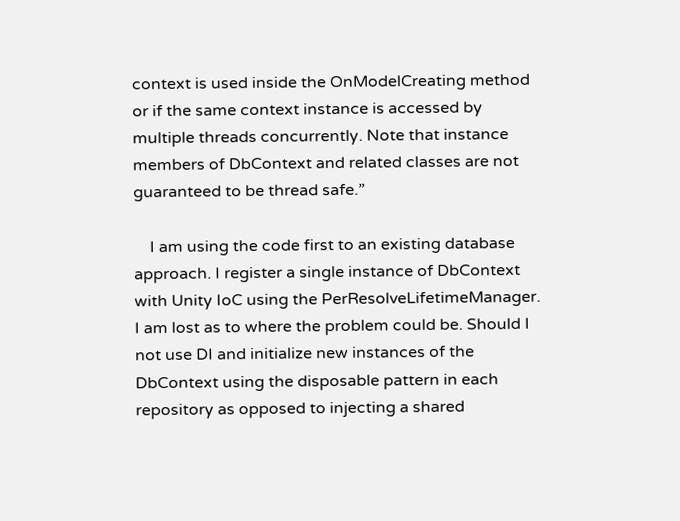context is used inside the OnModelCreating method or if the same context instance is accessed by multiple threads concurrently. Note that instance members of DbContext and related classes are not guaranteed to be thread safe.”

    I am using the code first to an existing database approach. I register a single instance of DbContext with Unity IoC using the PerResolveLifetimeManager. I am lost as to where the problem could be. Should I not use DI and initialize new instances of the DbContext using the disposable pattern in each repository as opposed to injecting a shared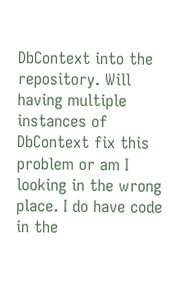DbContext into the repository. Will having multiple instances of DbContext fix this problem or am I looking in the wrong place. I do have code in the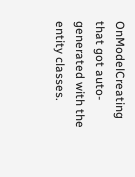OnModelCreating that got auto-generated with the entity classes.